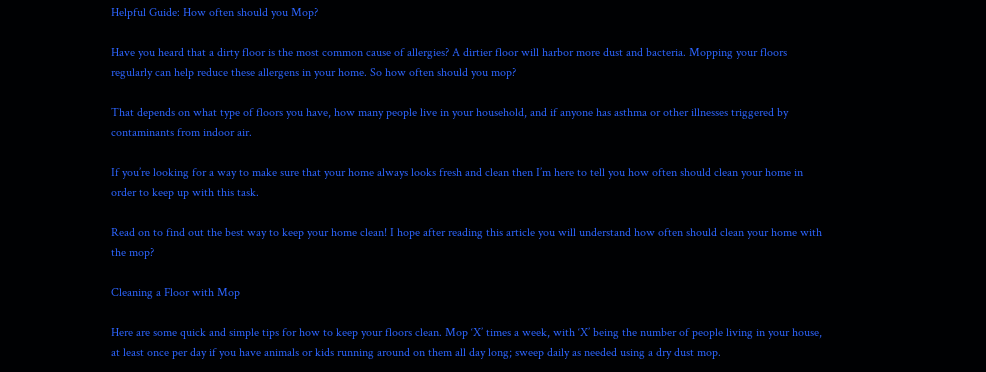Helpful Guide: How often should you Mop?

Have you heard that a dirty floor is the most common cause of allergies? A dirtier floor will harbor more dust and bacteria. Mopping your floors regularly can help reduce these allergens in your home. So how often should you mop?

That depends on what type of floors you have, how many people live in your household, and if anyone has asthma or other illnesses triggered by contaminants from indoor air.

If you’re looking for a way to make sure that your home always looks fresh and clean then I’m here to tell you how often should clean your home in order to keep up with this task.

Read on to find out the best way to keep your home clean! I hope after reading this article you will understand how often should clean your home with the mop?

Cleaning a Floor with Mop

Here are some quick and simple tips for how to keep your floors clean. Mop ‘X’ times a week, with ‘X’ being the number of people living in your house, at least once per day if you have animals or kids running around on them all day long; sweep daily as needed using a dry dust mop.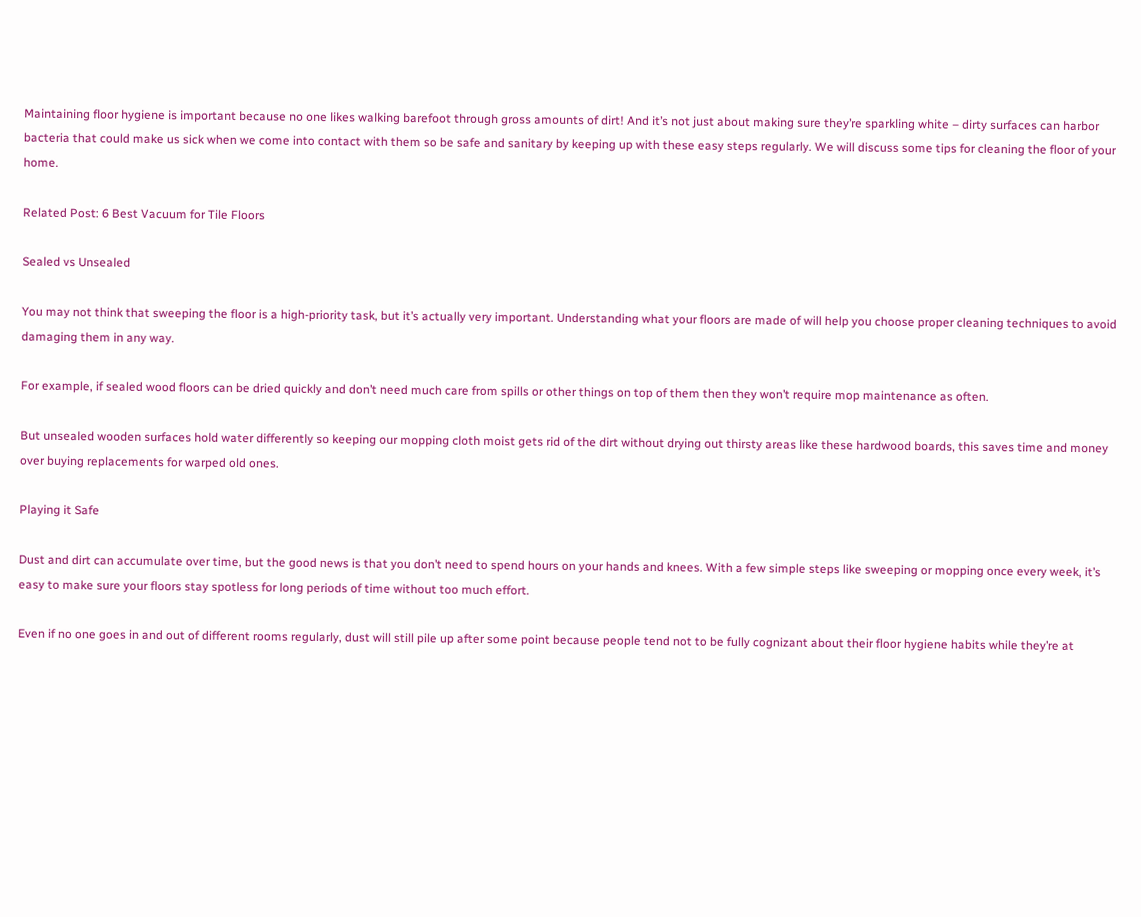Maintaining floor hygiene is important because no one likes walking barefoot through gross amounts of dirt! And it’s not just about making sure they’re sparkling white – dirty surfaces can harbor bacteria that could make us sick when we come into contact with them so be safe and sanitary by keeping up with these easy steps regularly. We will discuss some tips for cleaning the floor of your home.

Related Post: 6 Best Vacuum for Tile Floors

Sealed vs Unsealed

You may not think that sweeping the floor is a high-priority task, but it’s actually very important. Understanding what your floors are made of will help you choose proper cleaning techniques to avoid damaging them in any way.

For example, if sealed wood floors can be dried quickly and don’t need much care from spills or other things on top of them then they won’t require mop maintenance as often.

But unsealed wooden surfaces hold water differently so keeping our mopping cloth moist gets rid of the dirt without drying out thirsty areas like these hardwood boards, this saves time and money over buying replacements for warped old ones.

Playing it Safe

Dust and dirt can accumulate over time, but the good news is that you don’t need to spend hours on your hands and knees. With a few simple steps like sweeping or mopping once every week, it’s easy to make sure your floors stay spotless for long periods of time without too much effort.

Even if no one goes in and out of different rooms regularly, dust will still pile up after some point because people tend not to be fully cognizant about their floor hygiene habits while they’re at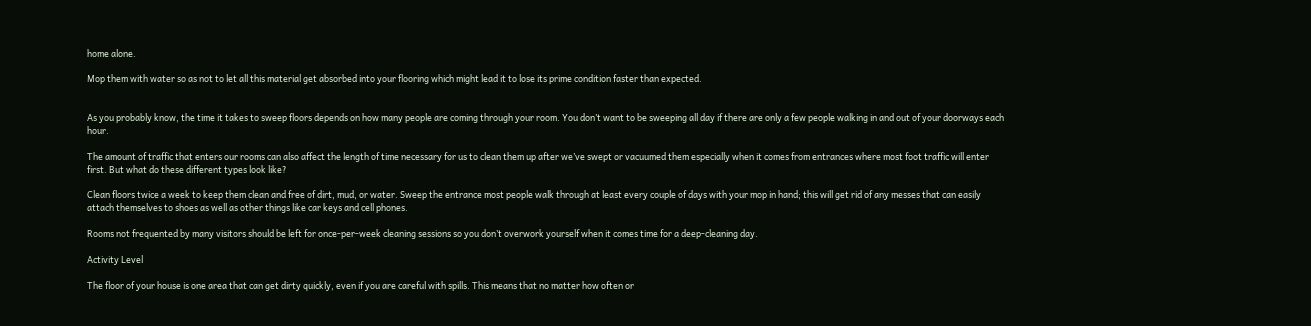home alone.

Mop them with water so as not to let all this material get absorbed into your flooring which might lead it to lose its prime condition faster than expected.


As you probably know, the time it takes to sweep floors depends on how many people are coming through your room. You don’t want to be sweeping all day if there are only a few people walking in and out of your doorways each hour.

The amount of traffic that enters our rooms can also affect the length of time necessary for us to clean them up after we’ve swept or vacuumed them especially when it comes from entrances where most foot traffic will enter first. But what do these different types look like?

Clean floors twice a week to keep them clean and free of dirt, mud, or water. Sweep the entrance most people walk through at least every couple of days with your mop in hand; this will get rid of any messes that can easily attach themselves to shoes as well as other things like car keys and cell phones.

Rooms not frequented by many visitors should be left for once-per-week cleaning sessions so you don’t overwork yourself when it comes time for a deep-cleaning day.

Activity Level

The floor of your house is one area that can get dirty quickly, even if you are careful with spills. This means that no matter how often or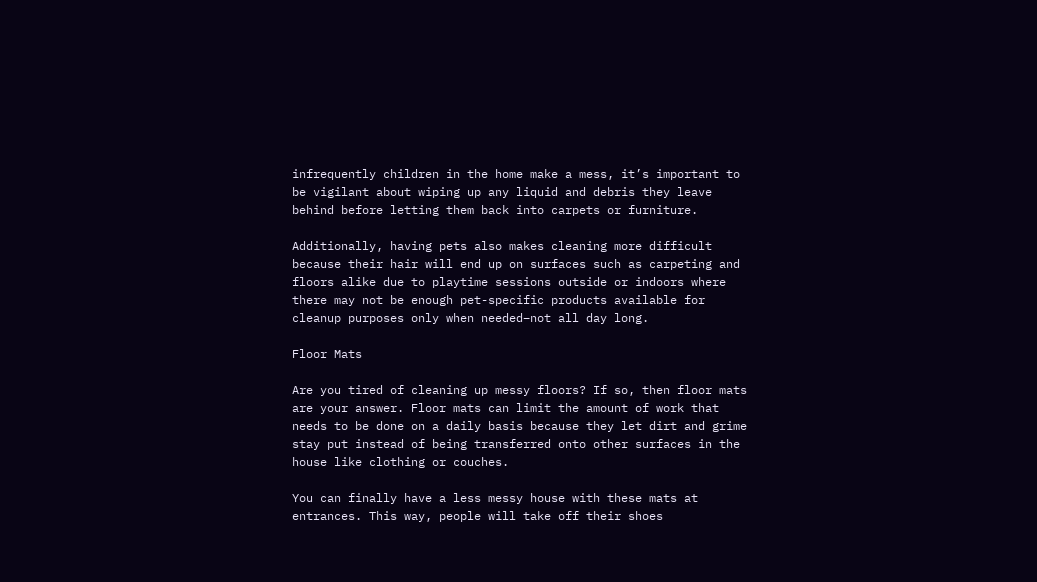infrequently children in the home make a mess, it’s important to be vigilant about wiping up any liquid and debris they leave behind before letting them back into carpets or furniture.

Additionally, having pets also makes cleaning more difficult because their hair will end up on surfaces such as carpeting and floors alike due to playtime sessions outside or indoors where there may not be enough pet-specific products available for cleanup purposes only when needed–not all day long.

Floor Mats

Are you tired of cleaning up messy floors? If so, then floor mats are your answer. Floor mats can limit the amount of work that needs to be done on a daily basis because they let dirt and grime stay put instead of being transferred onto other surfaces in the house like clothing or couches.

You can finally have a less messy house with these mats at entrances. This way, people will take off their shoes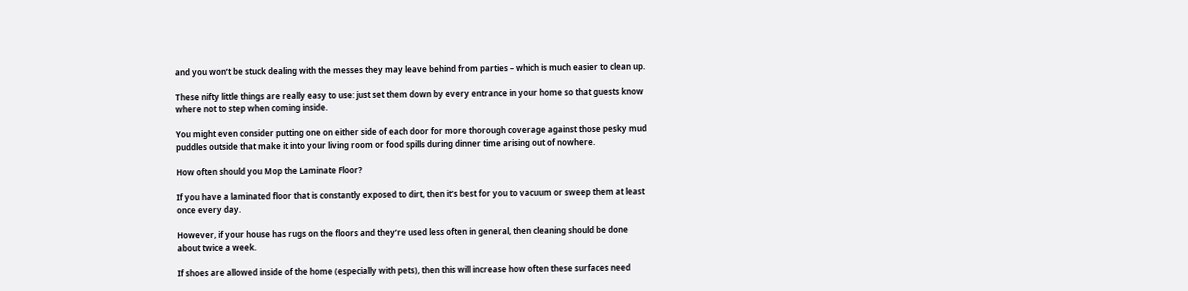and you won’t be stuck dealing with the messes they may leave behind from parties – which is much easier to clean up.

These nifty little things are really easy to use: just set them down by every entrance in your home so that guests know where not to step when coming inside.

You might even consider putting one on either side of each door for more thorough coverage against those pesky mud puddles outside that make it into your living room or food spills during dinner time arising out of nowhere.

How often should you Mop the Laminate Floor?

If you have a laminated floor that is constantly exposed to dirt, then it’s best for you to vacuum or sweep them at least once every day.

However, if your house has rugs on the floors and they’re used less often in general, then cleaning should be done about twice a week.

If shoes are allowed inside of the home (especially with pets), then this will increase how often these surfaces need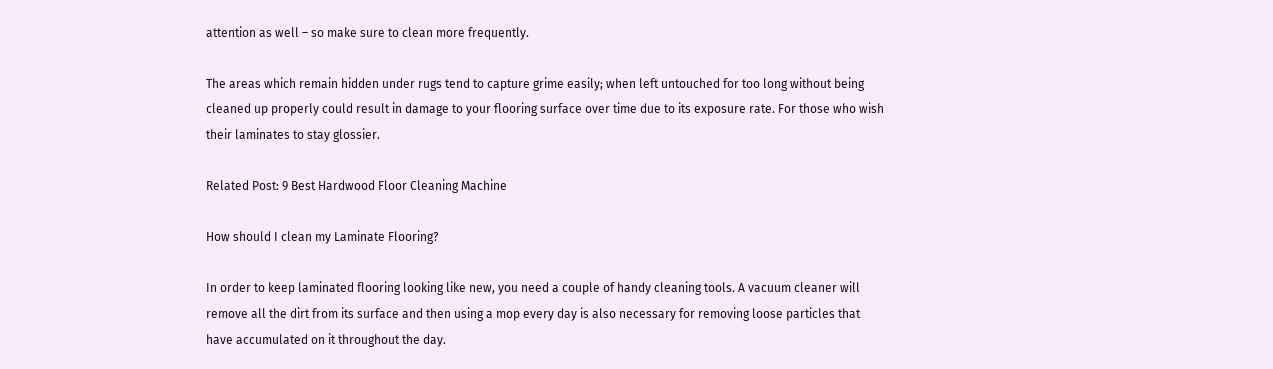attention as well – so make sure to clean more frequently.

The areas which remain hidden under rugs tend to capture grime easily; when left untouched for too long without being cleaned up properly could result in damage to your flooring surface over time due to its exposure rate. For those who wish their laminates to stay glossier.

Related Post: 9 Best Hardwood Floor Cleaning Machine

How should I clean my Laminate Flooring?

In order to keep laminated flooring looking like new, you need a couple of handy cleaning tools. A vacuum cleaner will remove all the dirt from its surface and then using a mop every day is also necessary for removing loose particles that have accumulated on it throughout the day.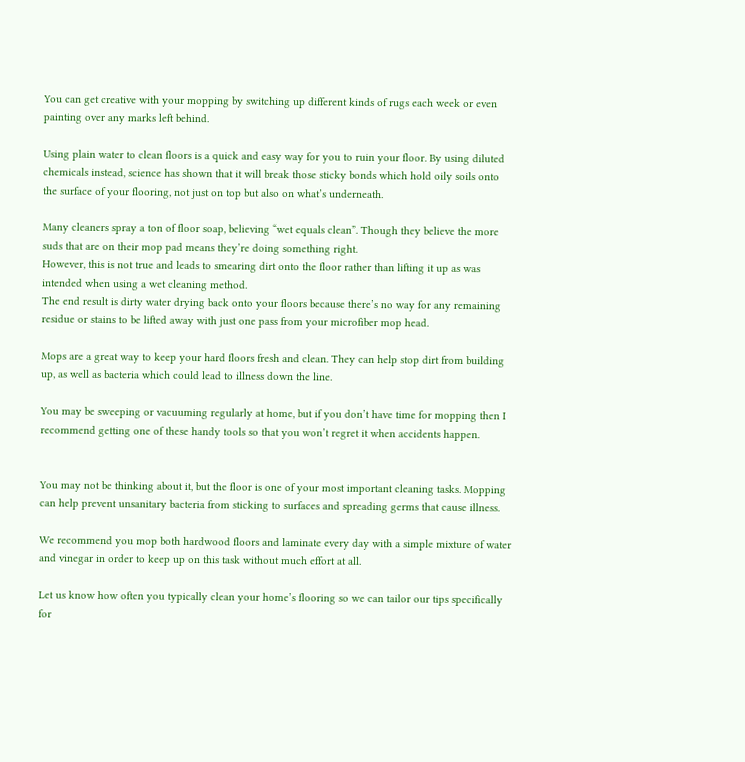You can get creative with your mopping by switching up different kinds of rugs each week or even painting over any marks left behind.

Using plain water to clean floors is a quick and easy way for you to ruin your floor. By using diluted chemicals instead, science has shown that it will break those sticky bonds which hold oily soils onto the surface of your flooring, not just on top but also on what’s underneath.

Many cleaners spray a ton of floor soap, believing “wet equals clean”. Though they believe the more suds that are on their mop pad means they’re doing something right.
However, this is not true and leads to smearing dirt onto the floor rather than lifting it up as was intended when using a wet cleaning method.
The end result is dirty water drying back onto your floors because there’s no way for any remaining residue or stains to be lifted away with just one pass from your microfiber mop head.

Mops are a great way to keep your hard floors fresh and clean. They can help stop dirt from building up, as well as bacteria which could lead to illness down the line.

You may be sweeping or vacuuming regularly at home, but if you don’t have time for mopping then I recommend getting one of these handy tools so that you won’t regret it when accidents happen.


You may not be thinking about it, but the floor is one of your most important cleaning tasks. Mopping can help prevent unsanitary bacteria from sticking to surfaces and spreading germs that cause illness.

We recommend you mop both hardwood floors and laminate every day with a simple mixture of water and vinegar in order to keep up on this task without much effort at all.

Let us know how often you typically clean your home’s flooring so we can tailor our tips specifically for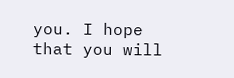you. I hope that you will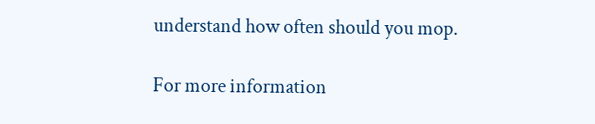understand how often should you mop.

For more information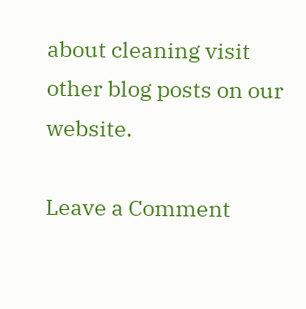about cleaning visit other blog posts on our website.

Leave a Comment